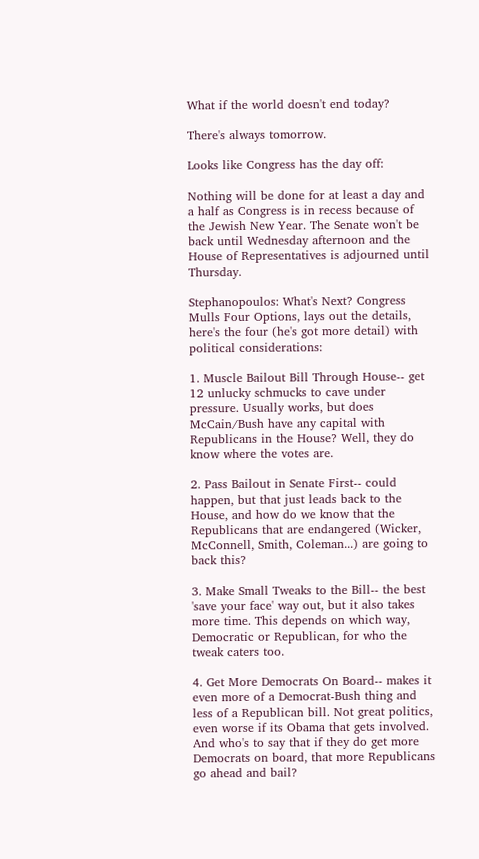What if the world doesn't end today?

There's always tomorrow.

Looks like Congress has the day off:

Nothing will be done for at least a day and a half as Congress is in recess because of the Jewish New Year. The Senate won't be back until Wednesday afternoon and the House of Representatives is adjourned until Thursday.

Stephanopoulos: What's Next? Congress Mulls Four Options, lays out the details, here's the four (he's got more detail) with political considerations:

1. Muscle Bailout Bill Through House-- get 12 unlucky schmucks to cave under pressure. Usually works, but does McCain/Bush have any capital with Republicans in the House? Well, they do know where the votes are.

2. Pass Bailout in Senate First-- could happen, but that just leads back to the House, and how do we know that the Republicans that are endangered (Wicker, McConnell, Smith, Coleman...) are going to back this?

3. Make Small Tweaks to the Bill-- the best 'save your face' way out, but it also takes more time. This depends on which way, Democratic or Republican, for who the tweak caters too.

4. Get More Democrats On Board-- makes it even more of a Democrat-Bush thing and less of a Republican bill. Not great politics, even worse if its Obama that gets involved. And who's to say that if they do get more Democrats on board, that more Republicans go ahead and bail?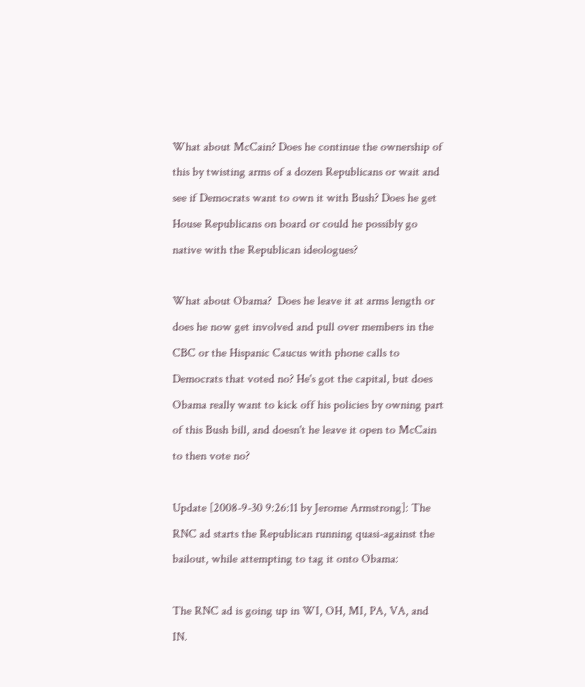What about McCain? Does he continue the ownership of this by twisting arms of a dozen Republicans or wait and see if Democrats want to own it with Bush? Does he get House Republicans on board or could he possibly go native with the Republican ideologues?

What about Obama?  Does he leave it at arms length or does he now get involved and pull over members in the CBC or the Hispanic Caucus with phone calls to Democrats that voted no? He's got the capital, but does Obama really want to kick off his policies by owning part of this Bush bill, and doesn't he leave it open to McCain to then vote no?

Update [2008-9-30 9:26:11 by Jerome Armstrong]: The RNC ad starts the Republican running quasi-against the bailout, while attempting to tag it onto Obama:

The RNC ad is going up in WI, OH, MI, PA, VA, and IN.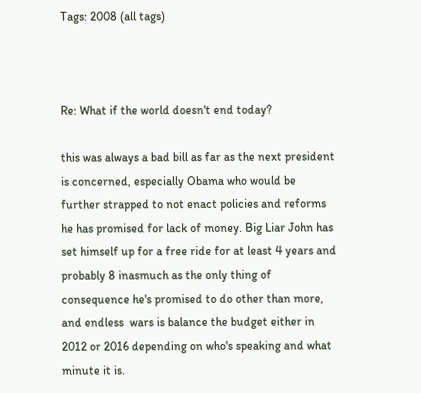Tags: 2008 (all tags)



Re: What if the world doesn't end today?

this was always a bad bill as far as the next president is concerned, especially Obama who would be further strapped to not enact policies and reforms he has promised for lack of money. Big Liar John has set himself up for a free ride for at least 4 years and probably 8 inasmuch as the only thing of consequence he's promised to do other than more, and endless  wars is balance the budget either in 2012 or 2016 depending on who's speaking and what minute it is.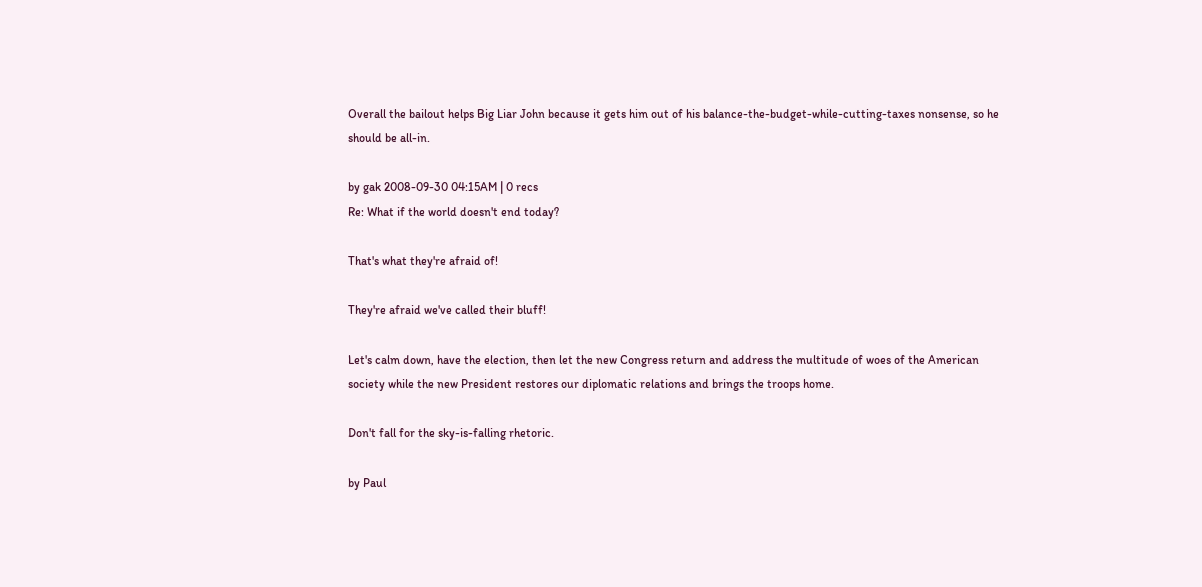Overall the bailout helps Big Liar John because it gets him out of his balance-the-budget-while-cutting-taxes nonsense, so he should be all-in.

by gak 2008-09-30 04:15AM | 0 recs
Re: What if the world doesn't end today?

That's what they're afraid of!

They're afraid we've called their bluff!

Let's calm down, have the election, then let the new Congress return and address the multitude of woes of the American society while the new President restores our diplomatic relations and brings the troops home.

Don't fall for the sky-is-falling rhetoric.

by Paul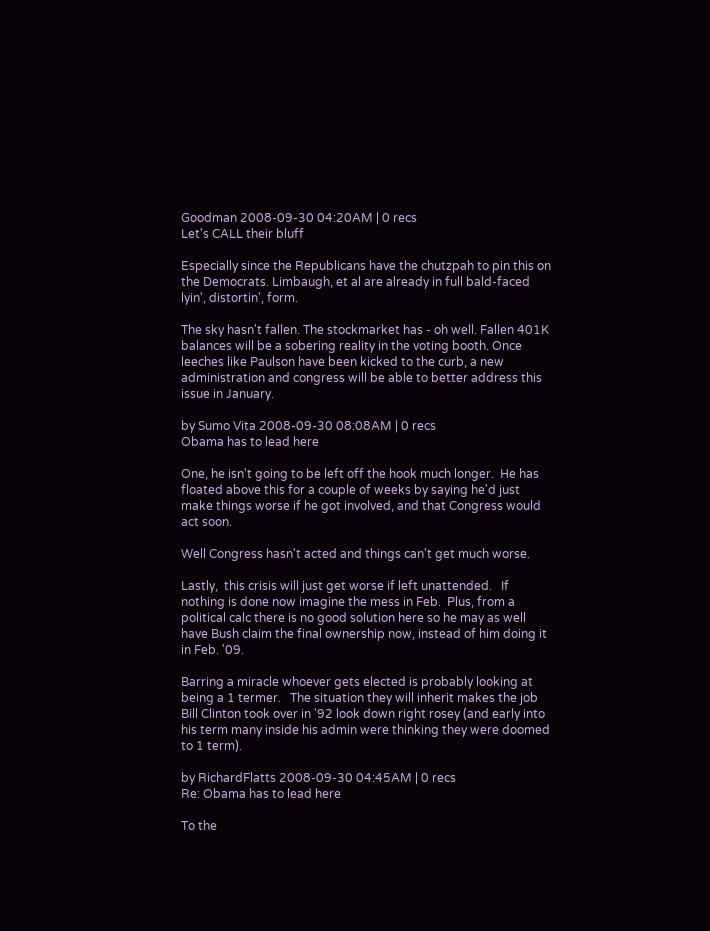Goodman 2008-09-30 04:20AM | 0 recs
Let's CALL their bluff

Especially since the Republicans have the chutzpah to pin this on the Democrats. Limbaugh, et al are already in full bald-faced lyin', distortin', form.

The sky hasn't fallen. The stockmarket has - oh well. Fallen 401K balances will be a sobering reality in the voting booth. Once leeches like Paulson have been kicked to the curb, a new administration and congress will be able to better address this issue in January.

by Sumo Vita 2008-09-30 08:08AM | 0 recs
Obama has to lead here

One, he isn't going to be left off the hook much longer.  He has floated above this for a couple of weeks by saying he'd just make things worse if he got involved, and that Congress would act soon.

Well Congress hasn't acted and things can't get much worse.

Lastly,  this crisis will just get worse if left unattended.   If nothing is done now imagine the mess in Feb.  Plus, from a political calc there is no good solution here so he may as well have Bush claim the final ownership now, instead of him doing it in Feb. '09.

Barring a miracle whoever gets elected is probably looking at being a 1 termer.   The situation they will inherit makes the job Bill Clinton took over in '92 look down right rosey (and early into his term many inside his admin were thinking they were doomed to 1 term).

by RichardFlatts 2008-09-30 04:45AM | 0 recs
Re: Obama has to lead here

To the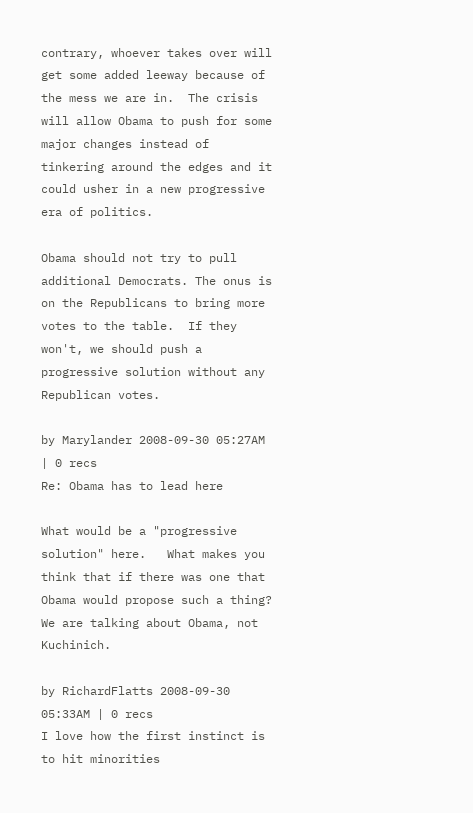contrary, whoever takes over will get some added leeway because of the mess we are in.  The crisis will allow Obama to push for some major changes instead of tinkering around the edges and it could usher in a new progressive era of politics.

Obama should not try to pull additional Democrats. The onus is on the Republicans to bring more votes to the table.  If they won't, we should push a progressive solution without any Republican votes.

by Marylander 2008-09-30 05:27AM | 0 recs
Re: Obama has to lead here

What would be a "progressive solution" here.   What makes you think that if there was one that Obama would propose such a thing?   We are talking about Obama, not Kuchinich.

by RichardFlatts 2008-09-30 05:33AM | 0 recs
I love how the first instinct is to hit minorities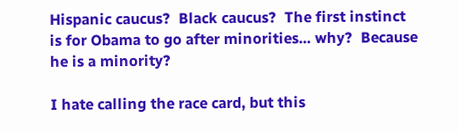Hispanic caucus?  Black caucus?  The first instinct is for Obama to go after minorities... why?  Because he is a minority?

I hate calling the race card, but this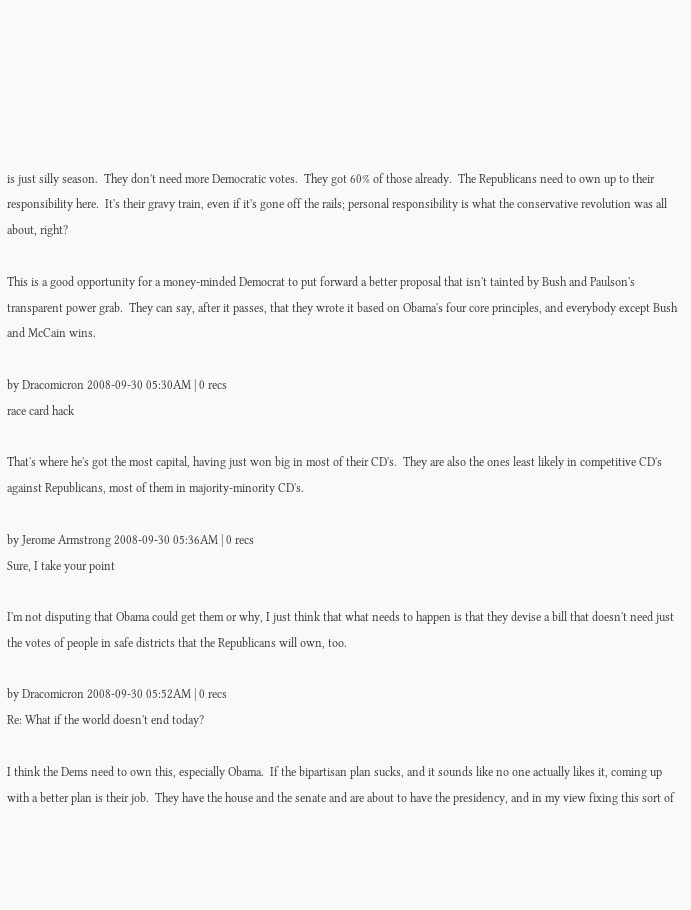is just silly season.  They don't need more Democratic votes.  They got 60% of those already.  The Republicans need to own up to their responsibility here.  It's their gravy train, even if it's gone off the rails; personal responsibility is what the conservative revolution was all about, right?

This is a good opportunity for a money-minded Democrat to put forward a better proposal that isn't tainted by Bush and Paulson's transparent power grab.  They can say, after it passes, that they wrote it based on Obama's four core principles, and everybody except Bush and McCain wins.

by Dracomicron 2008-09-30 05:30AM | 0 recs
race card hack

That's where he's got the most capital, having just won big in most of their CD's.  They are also the ones least likely in competitive CD's against Republicans, most of them in majority-minority CD's.

by Jerome Armstrong 2008-09-30 05:36AM | 0 recs
Sure, I take your point

I'm not disputing that Obama could get them or why, I just think that what needs to happen is that they devise a bill that doesn't need just the votes of people in safe districts that the Republicans will own, too.

by Dracomicron 2008-09-30 05:52AM | 0 recs
Re: What if the world doesn't end today?

I think the Dems need to own this, especially Obama.  If the bipartisan plan sucks, and it sounds like no one actually likes it, coming up with a better plan is their job.  They have the house and the senate and are about to have the presidency, and in my view fixing this sort of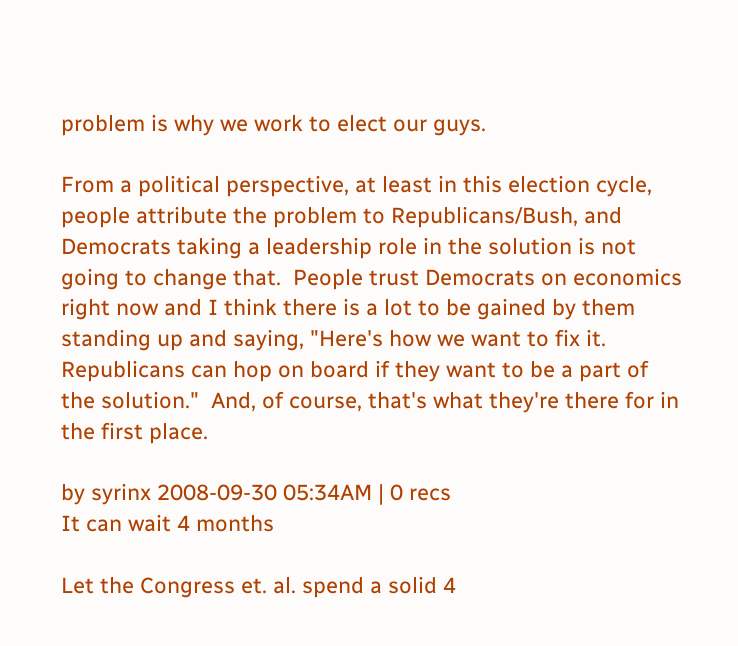problem is why we work to elect our guys.

From a political perspective, at least in this election cycle, people attribute the problem to Republicans/Bush, and Democrats taking a leadership role in the solution is not going to change that.  People trust Democrats on economics right now and I think there is a lot to be gained by them standing up and saying, "Here's how we want to fix it.  Republicans can hop on board if they want to be a part of the solution."  And, of course, that's what they're there for in the first place.

by syrinx 2008-09-30 05:34AM | 0 recs
It can wait 4 months

Let the Congress et. al. spend a solid 4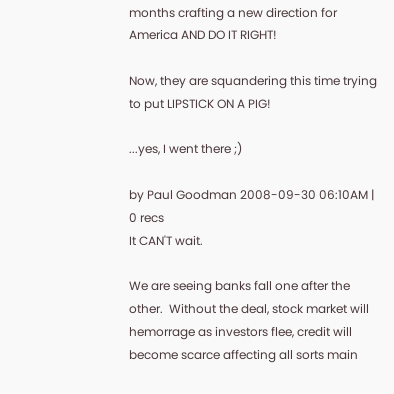months crafting a new direction for America AND DO IT RIGHT!

Now, they are squandering this time trying to put LIPSTICK ON A PIG!

...yes, I went there ;)

by Paul Goodman 2008-09-30 06:10AM | 0 recs
It CAN'T wait.

We are seeing banks fall one after the other.  Without the deal, stock market will hemorrage as investors flee, credit will become scarce affecting all sorts main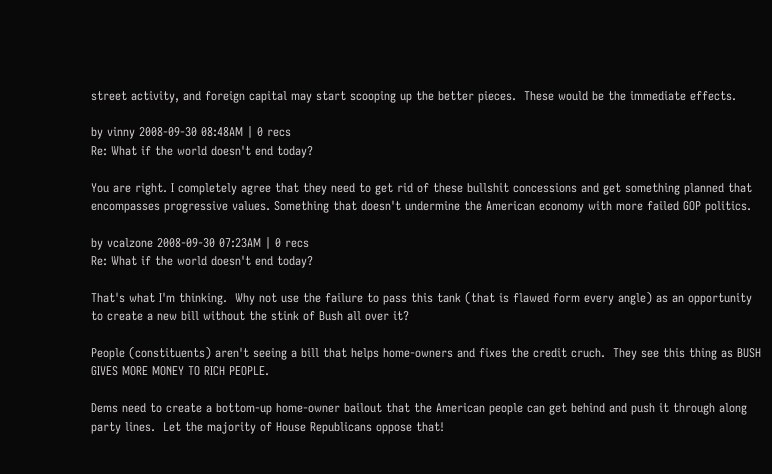street activity, and foreign capital may start scooping up the better pieces.  These would be the immediate effects.

by vinny 2008-09-30 08:48AM | 0 recs
Re: What if the world doesn't end today?

You are right. I completely agree that they need to get rid of these bullshit concessions and get something planned that encompasses progressive values. Something that doesn't undermine the American economy with more failed GOP politics.

by vcalzone 2008-09-30 07:23AM | 0 recs
Re: What if the world doesn't end today?

That's what I'm thinking.  Why not use the failure to pass this tank (that is flawed form every angle) as an opportunity to create a new bill without the stink of Bush all over it?

People (constituents) aren't seeing a bill that helps home-owners and fixes the credit cruch.  They see this thing as BUSH GIVES MORE MONEY TO RICH PEOPLE.

Dems need to create a bottom-up home-owner bailout that the American people can get behind and push it through along party lines.  Let the majority of House Republicans oppose that!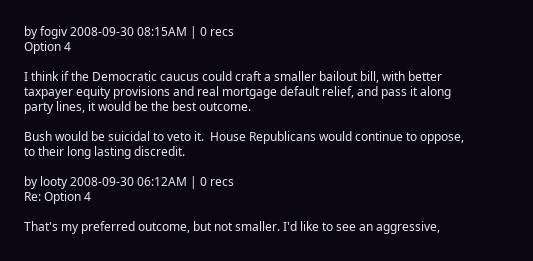by fogiv 2008-09-30 08:15AM | 0 recs
Option 4

I think if the Democratic caucus could craft a smaller bailout bill, with better taxpayer equity provisions and real mortgage default relief, and pass it along party lines, it would be the best outcome.

Bush would be suicidal to veto it.  House Republicans would continue to oppose, to their long lasting discredit.

by looty 2008-09-30 06:12AM | 0 recs
Re: Option 4

That's my preferred outcome, but not smaller. I'd like to see an aggressive,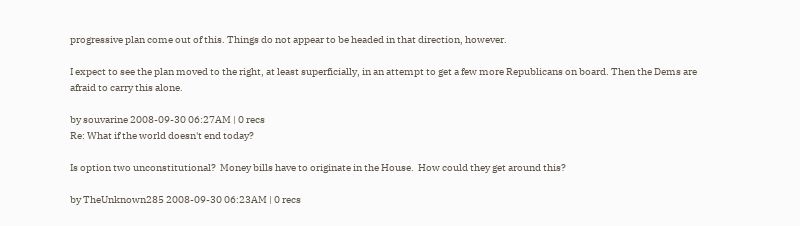progressive plan come out of this. Things do not appear to be headed in that direction, however.

I expect to see the plan moved to the right, at least superficially, in an attempt to get a few more Republicans on board. Then the Dems are afraid to carry this alone.

by souvarine 2008-09-30 06:27AM | 0 recs
Re: What if the world doesn't end today?

Is option two unconstitutional?  Money bills have to originate in the House.  How could they get around this?

by TheUnknown285 2008-09-30 06:23AM | 0 recs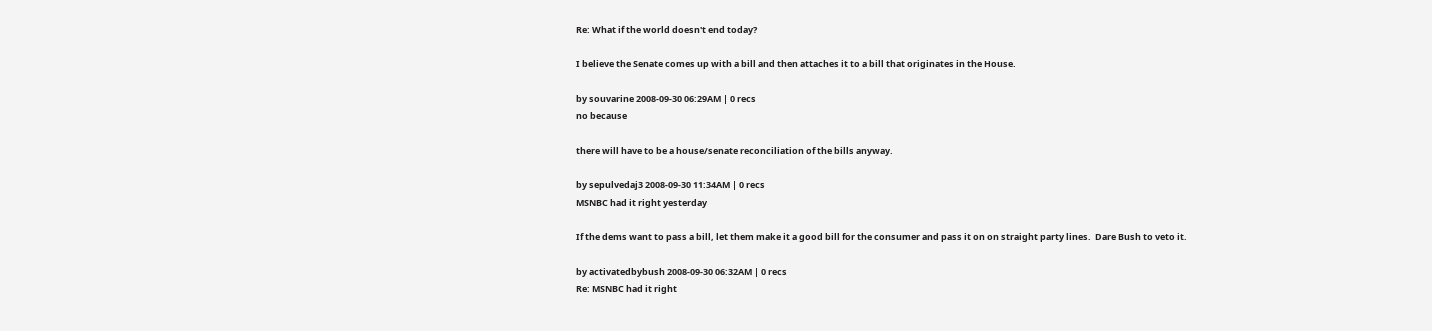Re: What if the world doesn't end today?

I believe the Senate comes up with a bill and then attaches it to a bill that originates in the House.

by souvarine 2008-09-30 06:29AM | 0 recs
no because

there will have to be a house/senate reconciliation of the bills anyway.

by sepulvedaj3 2008-09-30 11:34AM | 0 recs
MSNBC had it right yesterday

If the dems want to pass a bill, let them make it a good bill for the consumer and pass it on on straight party lines.  Dare Bush to veto it.

by activatedbybush 2008-09-30 06:32AM | 0 recs
Re: MSNBC had it right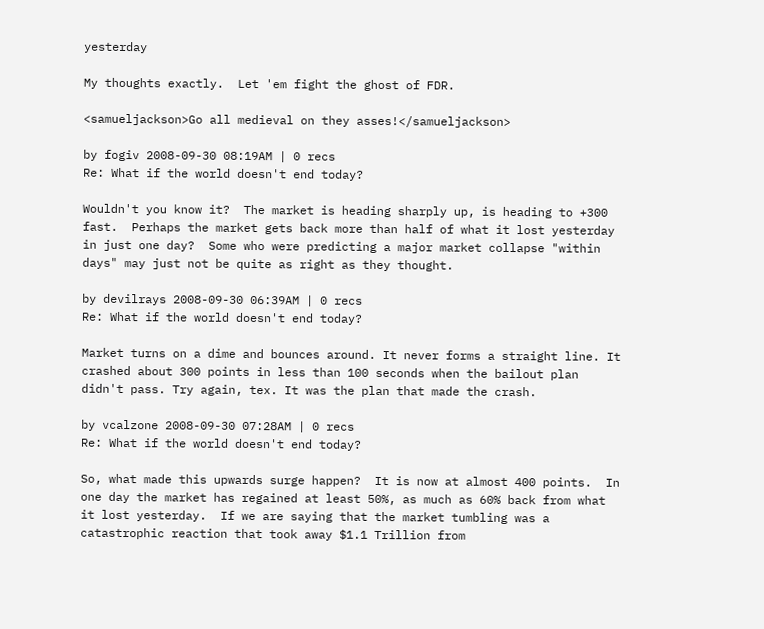yesterday

My thoughts exactly.  Let 'em fight the ghost of FDR.

<samueljackson>Go all medieval on they asses!</samueljackson>

by fogiv 2008-09-30 08:19AM | 0 recs
Re: What if the world doesn't end today?

Wouldn't you know it?  The market is heading sharply up, is heading to +300 fast.  Perhaps the market gets back more than half of what it lost yesterday in just one day?  Some who were predicting a major market collapse "within days" may just not be quite as right as they thought.

by devilrays 2008-09-30 06:39AM | 0 recs
Re: What if the world doesn't end today?

Market turns on a dime and bounces around. It never forms a straight line. It crashed about 300 points in less than 100 seconds when the bailout plan didn't pass. Try again, tex. It was the plan that made the crash.

by vcalzone 2008-09-30 07:28AM | 0 recs
Re: What if the world doesn't end today?

So, what made this upwards surge happen?  It is now at almost 400 points.  In one day the market has regained at least 50%, as much as 60% back from what it lost yesterday.  If we are saying that the market tumbling was a catastrophic reaction that took away $1.1 Trillion from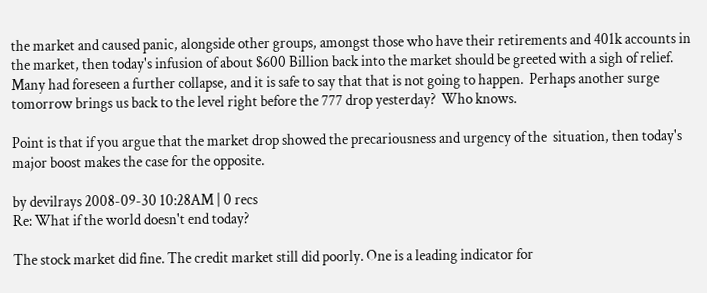the market and caused panic, alongside other groups, amongst those who have their retirements and 401k accounts in the market, then today's infusion of about $600 Billion back into the market should be greeted with a sigh of relief.  Many had foreseen a further collapse, and it is safe to say that that is not going to happen.  Perhaps another surge tomorrow brings us back to the level right before the 777 drop yesterday?  Who knows.

Point is that if you argue that the market drop showed the precariousness and urgency of the  situation, then today's major boost makes the case for the opposite.

by devilrays 2008-09-30 10:28AM | 0 recs
Re: What if the world doesn't end today?

The stock market did fine. The credit market still did poorly. One is a leading indicator for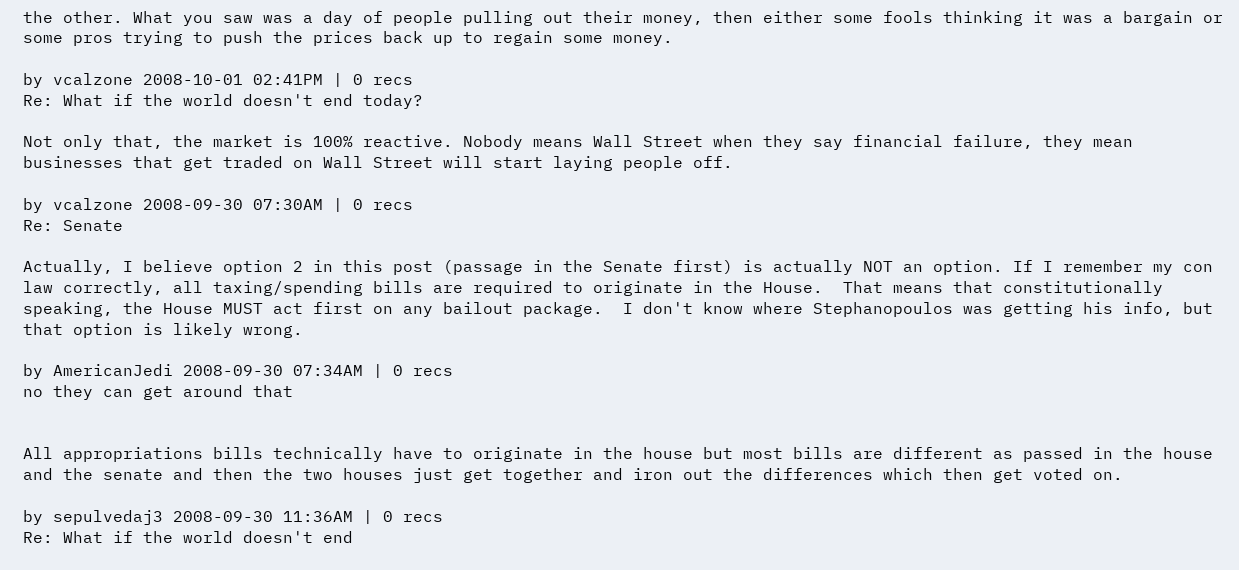the other. What you saw was a day of people pulling out their money, then either some fools thinking it was a bargain or some pros trying to push the prices back up to regain some money.

by vcalzone 2008-10-01 02:41PM | 0 recs
Re: What if the world doesn't end today?

Not only that, the market is 100% reactive. Nobody means Wall Street when they say financial failure, they mean businesses that get traded on Wall Street will start laying people off.

by vcalzone 2008-09-30 07:30AM | 0 recs
Re: Senate

Actually, I believe option 2 in this post (passage in the Senate first) is actually NOT an option. If I remember my con law correctly, all taxing/spending bills are required to originate in the House.  That means that constitutionally speaking, the House MUST act first on any bailout package.  I don't know where Stephanopoulos was getting his info, but that option is likely wrong.

by AmericanJedi 2008-09-30 07:34AM | 0 recs
no they can get around that


All appropriations bills technically have to originate in the house but most bills are different as passed in the house and the senate and then the two houses just get together and iron out the differences which then get voted on.

by sepulvedaj3 2008-09-30 11:36AM | 0 recs
Re: What if the world doesn't end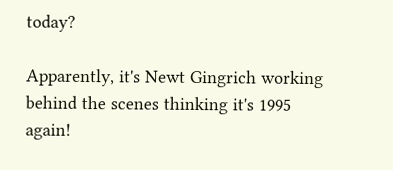today?

Apparently, it's Newt Gingrich working behind the scenes thinking it's 1995 again!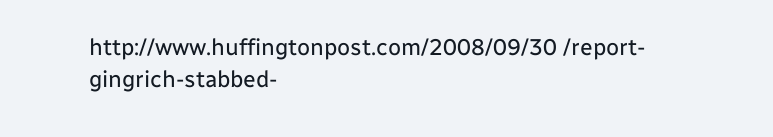http://www.huffingtonpost.com/2008/09/30 /report-gingrich-stabbed-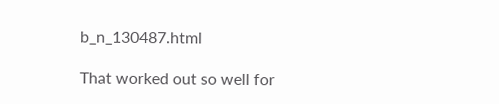b_n_130487.html

That worked out so well for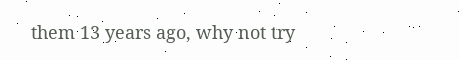them 13 years ago, why not try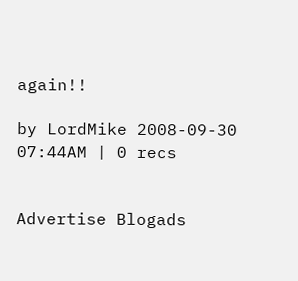again!!

by LordMike 2008-09-30 07:44AM | 0 recs


Advertise Blogads